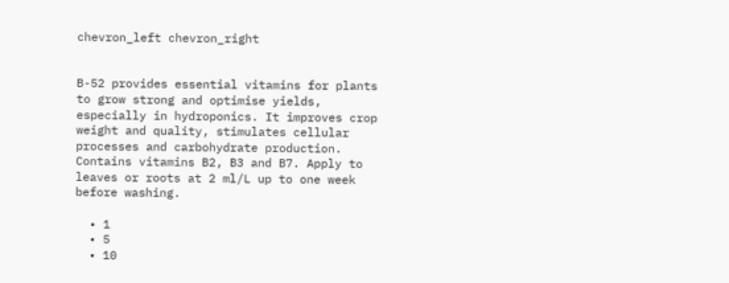chevron_left chevron_right


B-52 provides essential vitamins for plants to grow strong and optimise yields, especially in hydroponics. It improves crop weight and quality, stimulates cellular processes and carbohydrate production. Contains vitamins B2, B3 and B7. Apply to leaves or roots at 2 ml/L up to one week before washing.

  • 1
  • 5
  • 10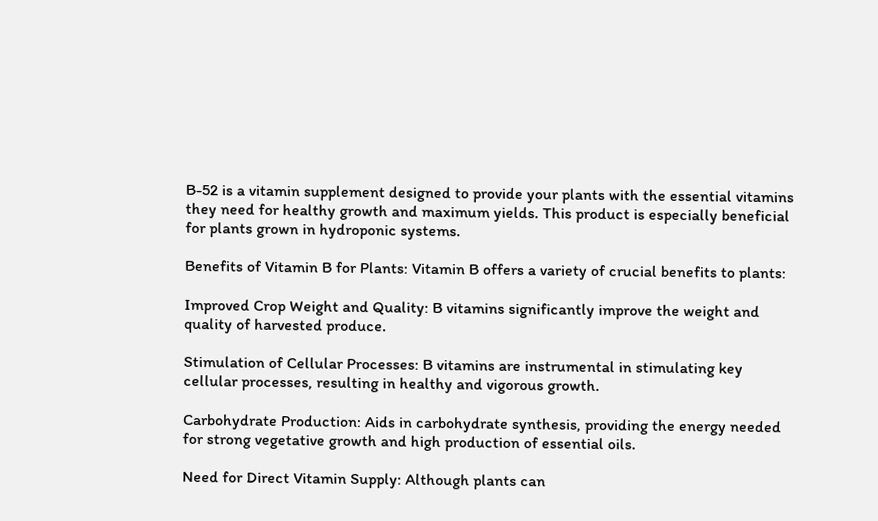B-52 is a vitamin supplement designed to provide your plants with the essential vitamins they need for healthy growth and maximum yields. This product is especially beneficial for plants grown in hydroponic systems.

Benefits of Vitamin B for Plants: Vitamin B offers a variety of crucial benefits to plants:

Improved Crop Weight and Quality: B vitamins significantly improve the weight and quality of harvested produce.

Stimulation of Cellular Processes: B vitamins are instrumental in stimulating key cellular processes, resulting in healthy and vigorous growth.

Carbohydrate Production: Aids in carbohydrate synthesis, providing the energy needed for strong vegetative growth and high production of essential oils.

Need for Direct Vitamin Supply: Although plants can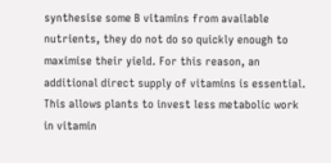synthesise some B vitamins from available nutrients, they do not do so quickly enough to maximise their yield. For this reason, an additional direct supply of vitamins is essential. This allows plants to invest less metabolic work in vitamin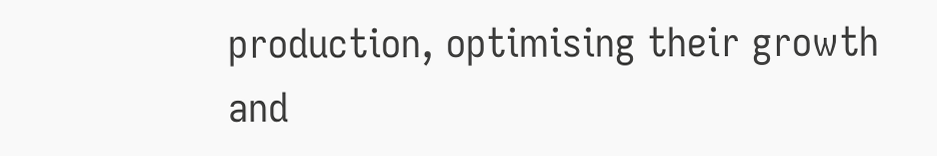production, optimising their growth and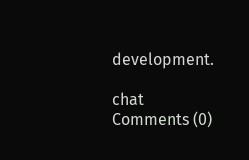development.

chat Comments (0)